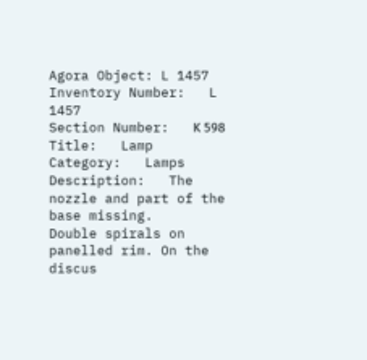Agora Object: L 1457
Inventory Number:   L 1457
Section Number:   Κ 598
Title:   Lamp
Category:   Lamps
Description:   The nozzle and part of the base missing.
Double spirals on panelled rim. On the discus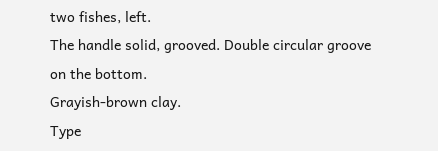two fishes, left.
The handle solid, grooved. Double circular groove on the bottom.
Grayish-brown clay.
Type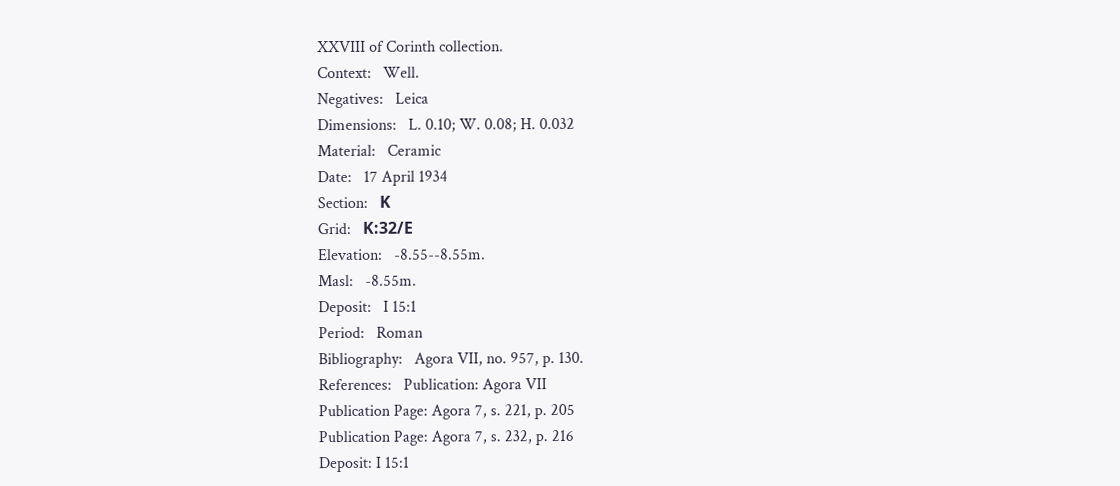XXVIII of Corinth collection.
Context:   Well.
Negatives:   Leica
Dimensions:   L. 0.10; W. 0.08; H. 0.032
Material:   Ceramic
Date:   17 April 1934
Section:   Κ
Grid:   Κ:32/Ε
Elevation:   -8.55--8.55m.
Masl:   -8.55m.
Deposit:   I 15:1
Period:   Roman
Bibliography:   Agora VII, no. 957, p. 130.
References:   Publication: Agora VII
Publication Page: Agora 7, s. 221, p. 205
Publication Page: Agora 7, s. 232, p. 216
Deposit: I 15:1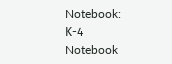Notebook: Κ-4
Notebook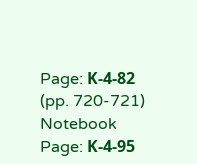Page: Κ-4-82 (pp. 720-721)
Notebook Page: Κ-4-95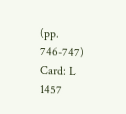(pp. 746-747)
Card: L 1457